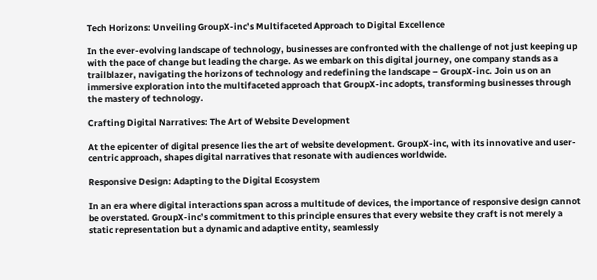Tech Horizons: Unveiling GroupX-inc’s Multifaceted Approach to Digital Excellence

In the ever-evolving landscape of technology, businesses are confronted with the challenge of not just keeping up with the pace of change but leading the charge. As we embark on this digital journey, one company stands as a trailblazer, navigating the horizons of technology and redefining the landscape – GroupX-inc. Join us on an immersive exploration into the multifaceted approach that GroupX-inc adopts, transforming businesses through the mastery of technology.

Crafting Digital Narratives: The Art of Website Development

At the epicenter of digital presence lies the art of website development. GroupX-inc, with its innovative and user-centric approach, shapes digital narratives that resonate with audiences worldwide.

Responsive Design: Adapting to the Digital Ecosystem

In an era where digital interactions span across a multitude of devices, the importance of responsive design cannot be overstated. GroupX-inc’s commitment to this principle ensures that every website they craft is not merely a static representation but a dynamic and adaptive entity, seamlessly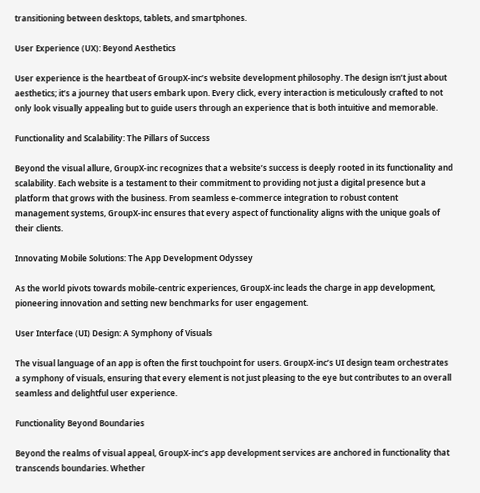transitioning between desktops, tablets, and smartphones.

User Experience (UX): Beyond Aesthetics

User experience is the heartbeat of GroupX-inc’s website development philosophy. The design isn’t just about aesthetics; it’s a journey that users embark upon. Every click, every interaction is meticulously crafted to not only look visually appealing but to guide users through an experience that is both intuitive and memorable.

Functionality and Scalability: The Pillars of Success

Beyond the visual allure, GroupX-inc recognizes that a website’s success is deeply rooted in its functionality and scalability. Each website is a testament to their commitment to providing not just a digital presence but a platform that grows with the business. From seamless e-commerce integration to robust content management systems, GroupX-inc ensures that every aspect of functionality aligns with the unique goals of their clients.

Innovating Mobile Solutions: The App Development Odyssey

As the world pivots towards mobile-centric experiences, GroupX-inc leads the charge in app development, pioneering innovation and setting new benchmarks for user engagement.

User Interface (UI) Design: A Symphony of Visuals

The visual language of an app is often the first touchpoint for users. GroupX-inc’s UI design team orchestrates a symphony of visuals, ensuring that every element is not just pleasing to the eye but contributes to an overall seamless and delightful user experience.

Functionality Beyond Boundaries

Beyond the realms of visual appeal, GroupX-inc’s app development services are anchored in functionality that transcends boundaries. Whether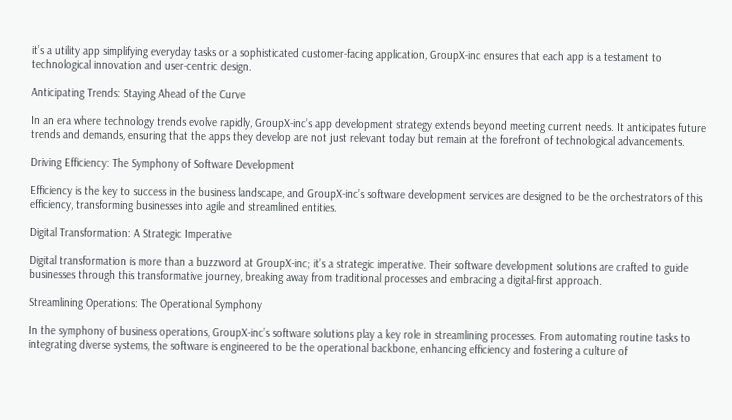it’s a utility app simplifying everyday tasks or a sophisticated customer-facing application, GroupX-inc ensures that each app is a testament to technological innovation and user-centric design.

Anticipating Trends: Staying Ahead of the Curve

In an era where technology trends evolve rapidly, GroupX-inc’s app development strategy extends beyond meeting current needs. It anticipates future trends and demands, ensuring that the apps they develop are not just relevant today but remain at the forefront of technological advancements.

Driving Efficiency: The Symphony of Software Development

Efficiency is the key to success in the business landscape, and GroupX-inc’s software development services are designed to be the orchestrators of this efficiency, transforming businesses into agile and streamlined entities.

Digital Transformation: A Strategic Imperative

Digital transformation is more than a buzzword at GroupX-inc; it’s a strategic imperative. Their software development solutions are crafted to guide businesses through this transformative journey, breaking away from traditional processes and embracing a digital-first approach.

Streamlining Operations: The Operational Symphony

In the symphony of business operations, GroupX-inc’s software solutions play a key role in streamlining processes. From automating routine tasks to integrating diverse systems, the software is engineered to be the operational backbone, enhancing efficiency and fostering a culture of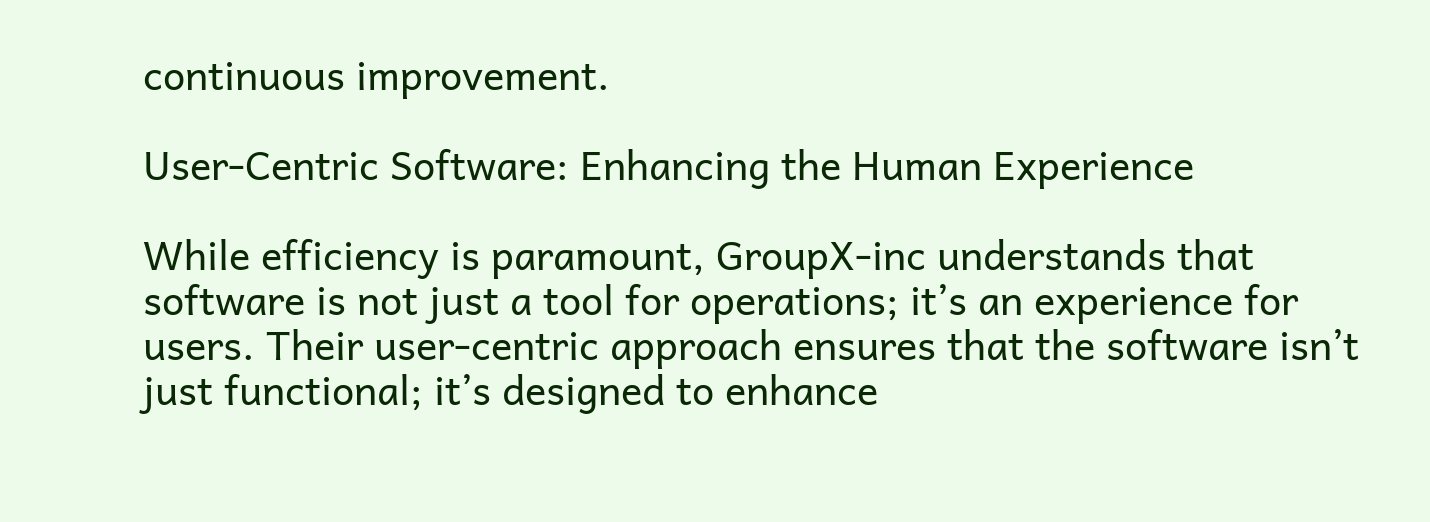continuous improvement.

User-Centric Software: Enhancing the Human Experience

While efficiency is paramount, GroupX-inc understands that software is not just a tool for operations; it’s an experience for users. Their user-centric approach ensures that the software isn’t just functional; it’s designed to enhance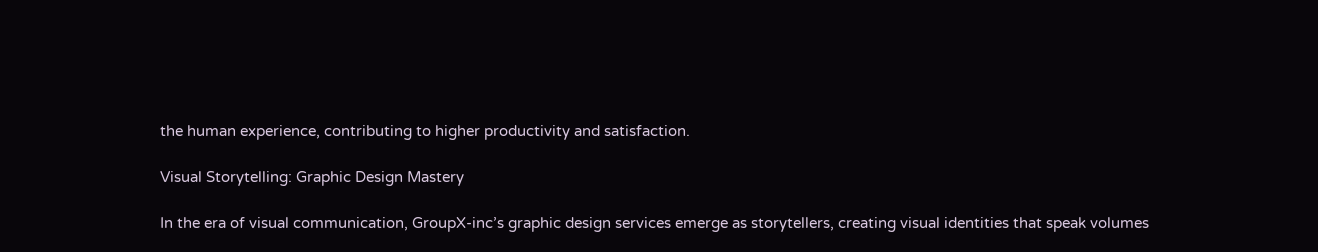the human experience, contributing to higher productivity and satisfaction.

Visual Storytelling: Graphic Design Mastery

In the era of visual communication, GroupX-inc’s graphic design services emerge as storytellers, creating visual identities that speak volumes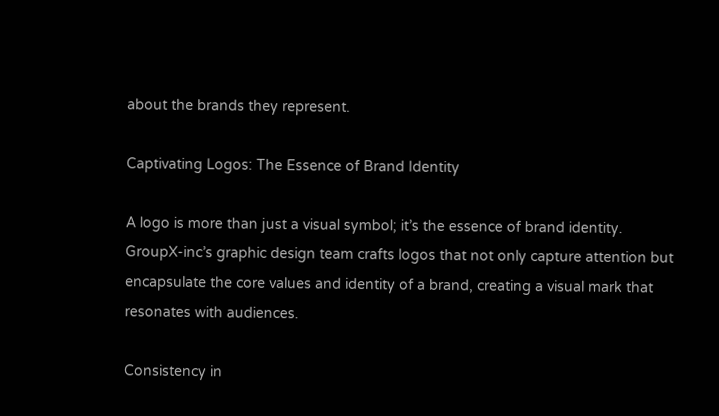about the brands they represent.

Captivating Logos: The Essence of Brand Identity

A logo is more than just a visual symbol; it’s the essence of brand identity. GroupX-inc’s graphic design team crafts logos that not only capture attention but encapsulate the core values and identity of a brand, creating a visual mark that resonates with audiences.

Consistency in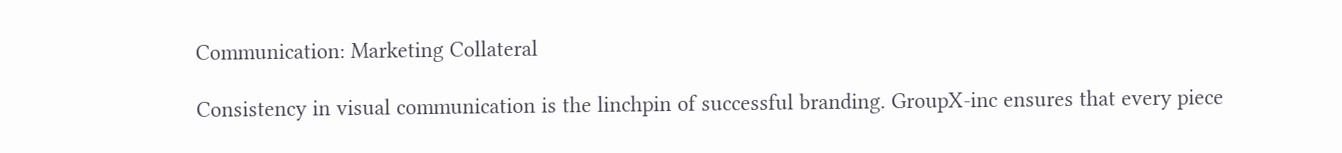Communication: Marketing Collateral

Consistency in visual communication is the linchpin of successful branding. GroupX-inc ensures that every piece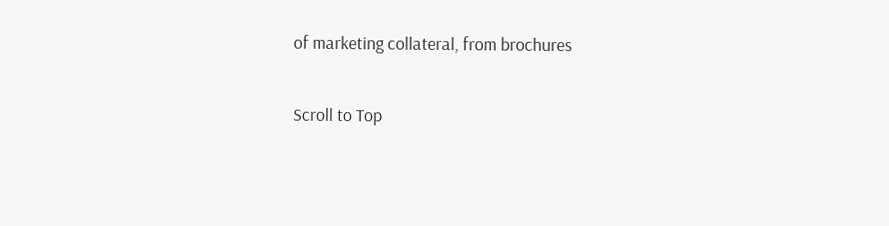of marketing collateral, from brochures

Scroll to Top